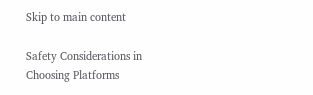Skip to main content

Safety Considerations in Choosing Platforms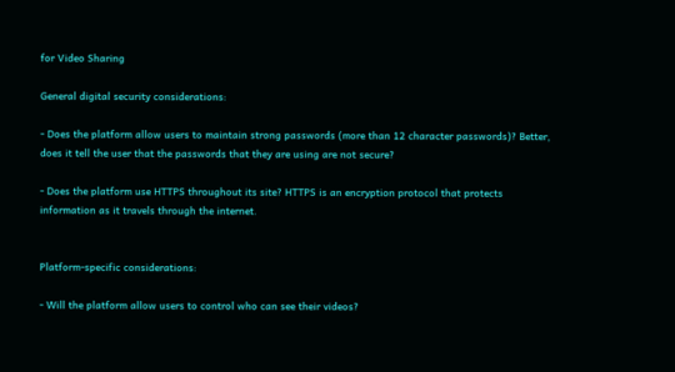for Video Sharing

General digital security considerations:

- Does the platform allow users to maintain strong passwords (more than 12 character passwords)? Better, does it tell the user that the passwords that they are using are not secure?

- Does the platform use HTTPS throughout its site? HTTPS is an encryption protocol that protects information as it travels through the internet.


Platform-specific considerations:

- Will the platform allow users to control who can see their videos?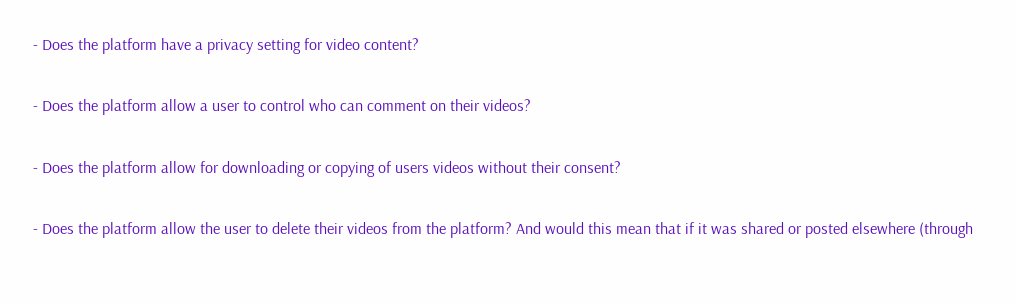- Does the platform have a privacy setting for video content?

- Does the platform allow a user to control who can comment on their videos?

- Does the platform allow for downloading or copying of users videos without their consent?

- Does the platform allow the user to delete their videos from the platform? And would this mean that if it was shared or posted elsewhere (through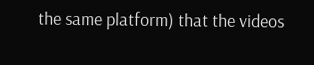the same platform) that the videos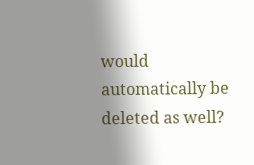would automatically be deleted as well?